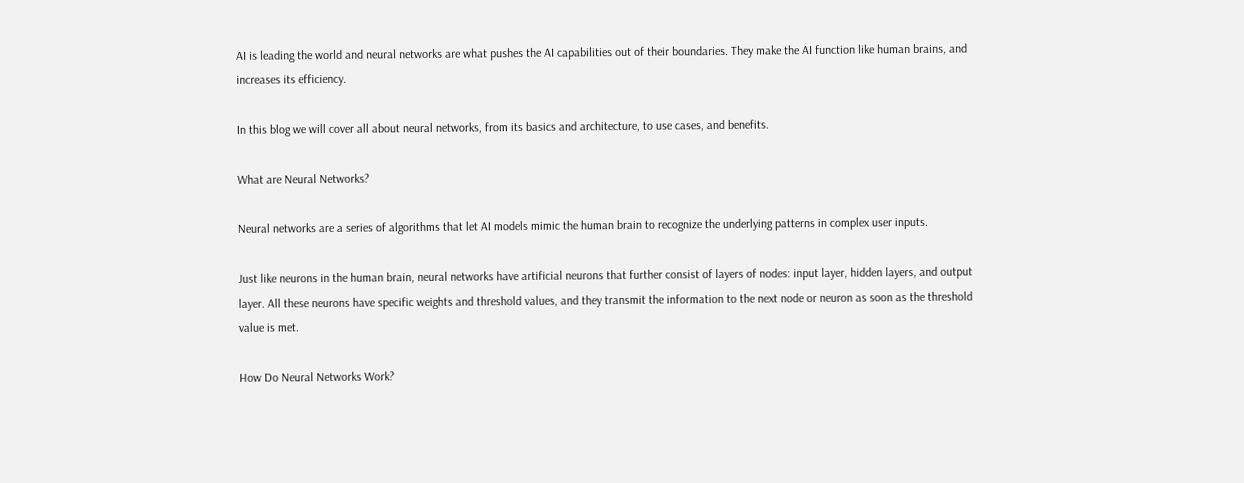AI is leading the world and neural networks are what pushes the AI capabilities out of their boundaries. They make the AI function like human brains, and increases its efficiency.

In this blog we will cover all about neural networks, from its basics and architecture, to use cases, and benefits.

What are Neural Networks?

Neural networks are a series of algorithms that let AI models mimic the human brain to recognize the underlying patterns in complex user inputs.

Just like neurons in the human brain, neural networks have artificial neurons that further consist of layers of nodes: input layer, hidden layers, and output layer. All these neurons have specific weights and threshold values, and they transmit the information to the next node or neuron as soon as the threshold value is met.

How Do Neural Networks Work?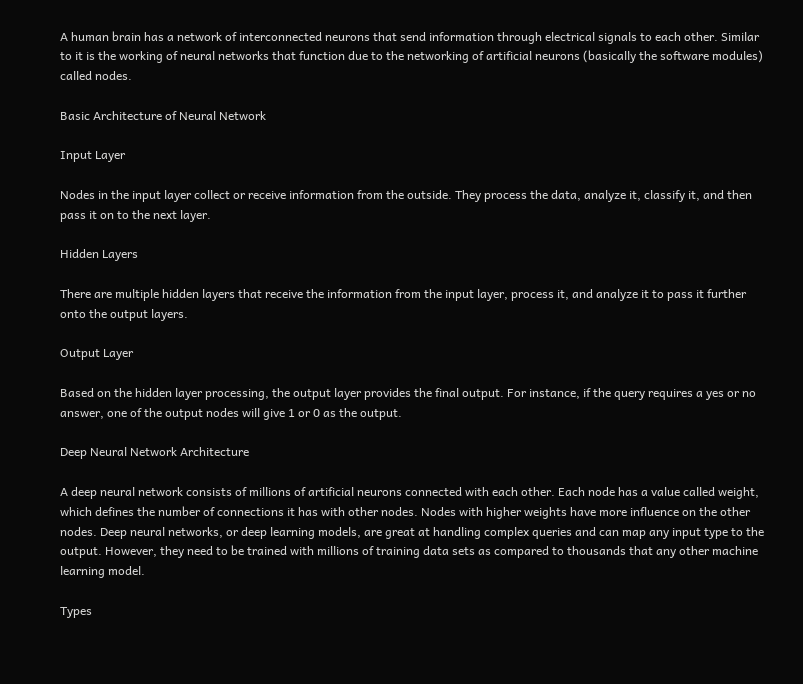A human brain has a network of interconnected neurons that send information through electrical signals to each other. Similar to it is the working of neural networks that function due to the networking of artificial neurons (basically the software modules) called nodes.

Basic Architecture of Neural Network

Input Layer

Nodes in the input layer collect or receive information from the outside. They process the data, analyze it, classify it, and then pass it on to the next layer.

Hidden Layers

There are multiple hidden layers that receive the information from the input layer, process it, and analyze it to pass it further onto the output layers.

Output Layer

Based on the hidden layer processing, the output layer provides the final output. For instance, if the query requires a yes or no answer, one of the output nodes will give 1 or 0 as the output.

Deep Neural Network Architecture

A deep neural network consists of millions of artificial neurons connected with each other. Each node has a value called weight, which defines the number of connections it has with other nodes. Nodes with higher weights have more influence on the other nodes. Deep neural networks, or deep learning models, are great at handling complex queries and can map any input type to the output. However, they need to be trained with millions of training data sets as compared to thousands that any other machine learning model.

Types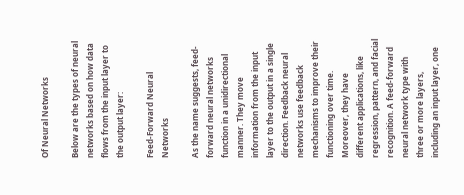Of Neural Networks

Below are the types of neural networks based on how data flows from the input layer to the output layer:

Feed-Forward Neural Networks

As the name suggests, feed-forward neural networks function in a unidirectional manner. They move information from the input layer to the output in a single direction. Feedback neural networks use feedback mechanisms to improve their functioning over time. Moreover, they have different applications, like regression, pattern, and facial recognition. A feed-forward neural network type with three or more layers, including an input layer, one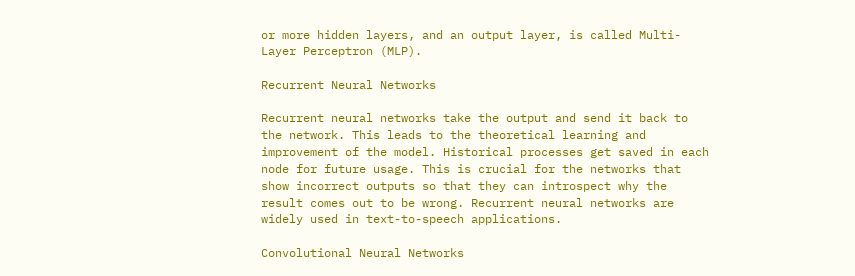or more hidden layers, and an output layer, is called Multi-Layer Perceptron (MLP).

Recurrent Neural Networks

Recurrent neural networks take the output and send it back to the network. This leads to the theoretical learning and improvement of the model. Historical processes get saved in each node for future usage. This is crucial for the networks that show incorrect outputs so that they can introspect why the result comes out to be wrong. Recurrent neural networks are widely used in text-to-speech applications.

Convolutional Neural Networks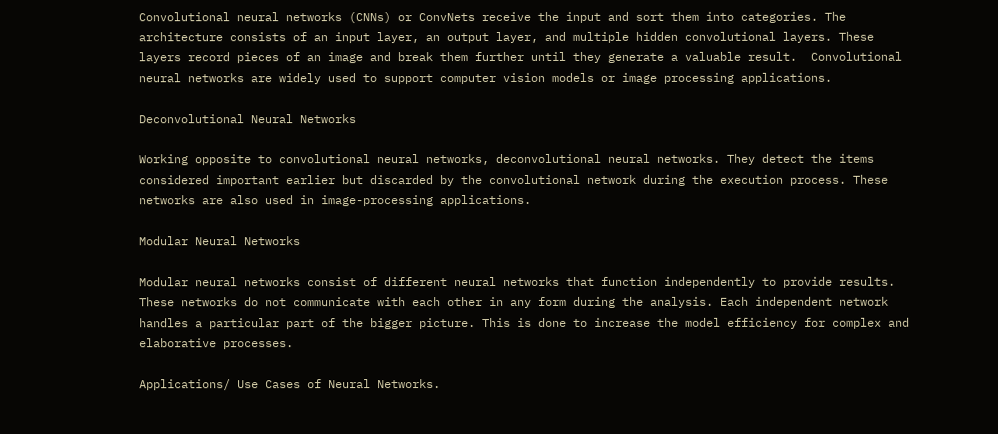Convolutional neural networks (CNNs) or ConvNets receive the input and sort them into categories. The architecture consists of an input layer, an output layer, and multiple hidden convolutional layers. These layers record pieces of an image and break them further until they generate a valuable result.  Convolutional neural networks are widely used to support computer vision models or image processing applications.

Deconvolutional Neural Networks

Working opposite to convolutional neural networks, deconvolutional neural networks. They detect the items considered important earlier but discarded by the convolutional network during the execution process. These networks are also used in image-processing applications.

Modular Neural Networks

Modular neural networks consist of different neural networks that function independently to provide results. These networks do not communicate with each other in any form during the analysis. Each independent network handles a particular part of the bigger picture. This is done to increase the model efficiency for complex and elaborative processes.

Applications/ Use Cases of Neural Networks.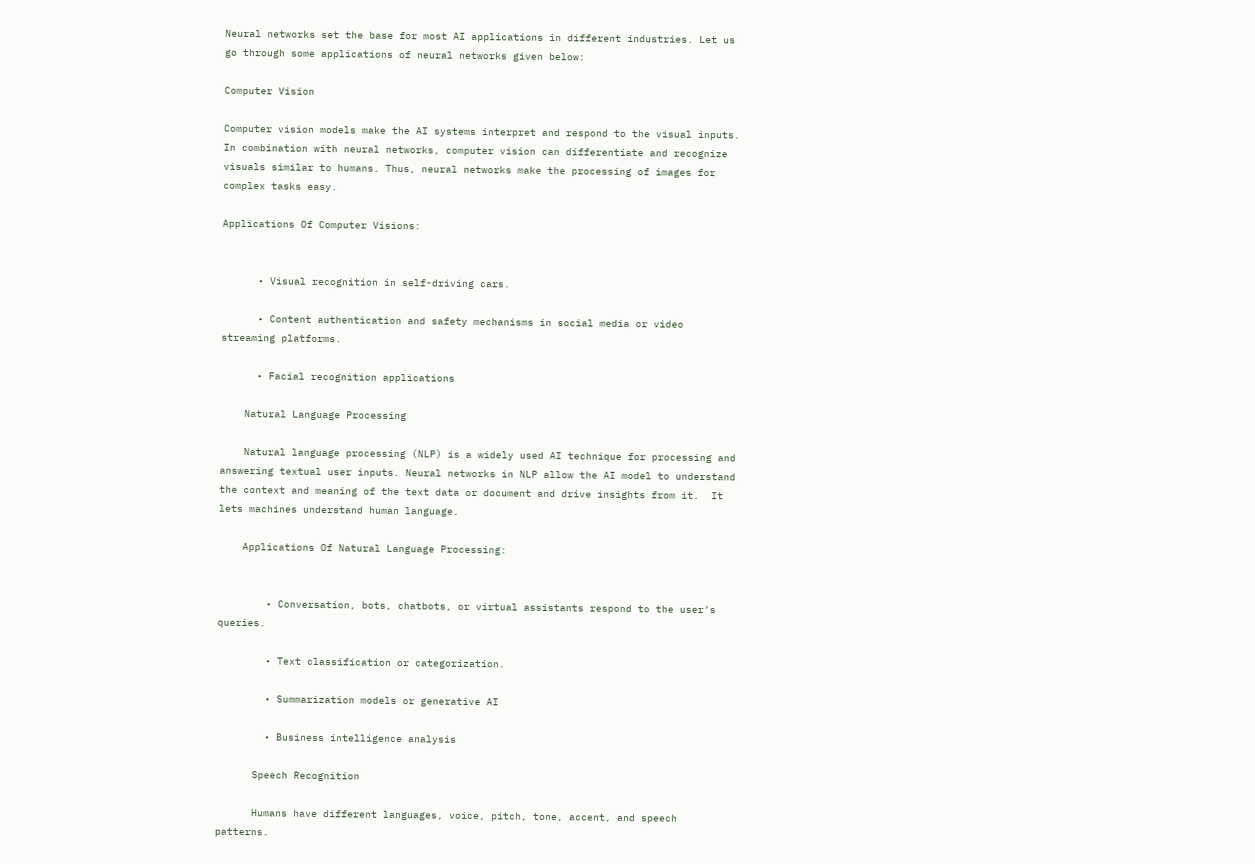Neural networks set the base for most AI applications in different industries. Let us go through some applications of neural networks given below:

Computer Vision

Computer vision models make the AI systems interpret and respond to the visual inputs. In combination with neural networks, computer vision can differentiate and recognize visuals similar to humans. Thus, neural networks make the processing of images for complex tasks easy.

Applications Of Computer Visions:


      • Visual recognition in self-driving cars.

      • Content authentication and safety mechanisms in social media or video streaming platforms.

      • Facial recognition applications

    Natural Language Processing

    Natural language processing (NLP) is a widely used AI technique for processing and answering textual user inputs. Neural networks in NLP allow the AI model to understand the context and meaning of the text data or document and drive insights from it.  It lets machines understand human language.

    Applications Of Natural Language Processing:


        • Conversation, bots, chatbots, or virtual assistants respond to the user’s queries.

        • Text classification or categorization.

        • Summarization models or generative AI

        • Business intelligence analysis

      Speech Recognition

      Humans have different languages, voice, pitch, tone, accent, and speech patterns.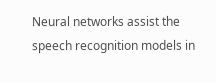Neural networks assist the speech recognition models in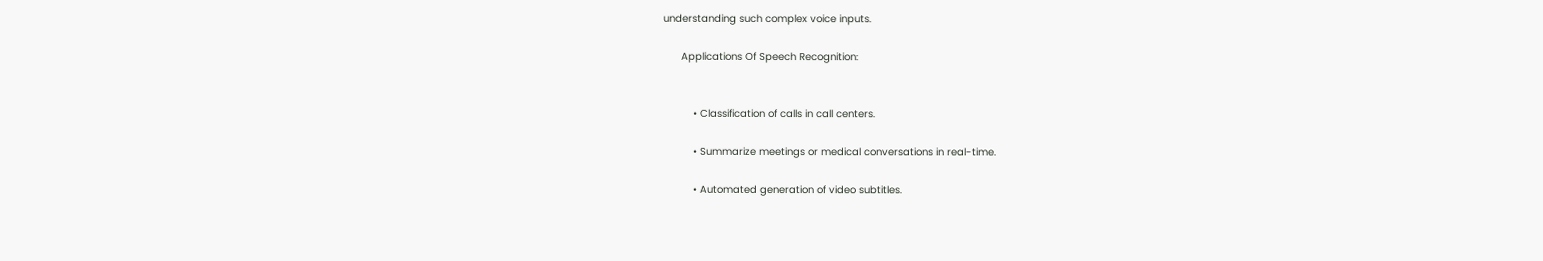understanding such complex voice inputs.

      Applications Of Speech Recognition:


          • Classification of calls in call centers.

          • Summarize meetings or medical conversations in real-time.

          • Automated generation of video subtitles.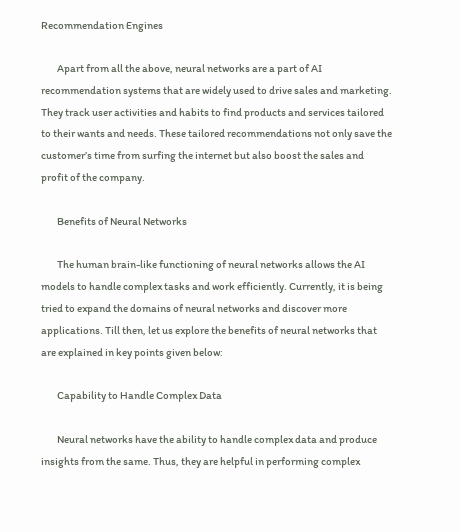Recommendation Engines

        Apart from all the above, neural networks are a part of AI recommendation systems that are widely used to drive sales and marketing. They track user activities and habits to find products and services tailored to their wants and needs. These tailored recommendations not only save the customer’s time from surfing the internet but also boost the sales and profit of the company.

        Benefits of Neural Networks

        The human brain-like functioning of neural networks allows the AI models to handle complex tasks and work efficiently. Currently, it is being tried to expand the domains of neural networks and discover more applications. Till then, let us explore the benefits of neural networks that are explained in key points given below:

        Capability to Handle Complex Data

        Neural networks have the ability to handle complex data and produce insights from the same. Thus, they are helpful in performing complex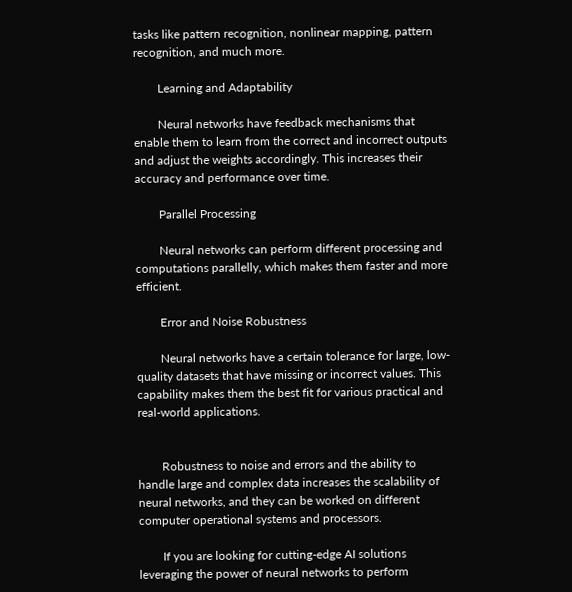tasks like pattern recognition, nonlinear mapping, pattern recognition, and much more.

        Learning and Adaptability

        Neural networks have feedback mechanisms that enable them to learn from the correct and incorrect outputs and adjust the weights accordingly. This increases their accuracy and performance over time.

        Parallel Processing

        Neural networks can perform different processing and computations parallelly, which makes them faster and more efficient.

        Error and Noise Robustness

        Neural networks have a certain tolerance for large, low-quality datasets that have missing or incorrect values. This capability makes them the best fit for various practical and real-world applications.


        Robustness to noise and errors and the ability to handle large and complex data increases the scalability of neural networks, and they can be worked on different computer operational systems and processors.

        If you are looking for cutting-edge AI solutions leveraging the power of neural networks to perform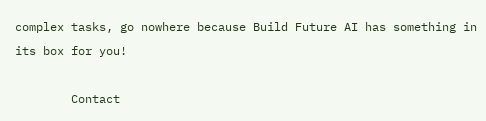complex tasks, go nowhere because Build Future AI has something in its box for you!

        Contact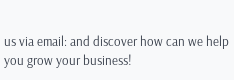us via email: and discover how can we help you grow your business!